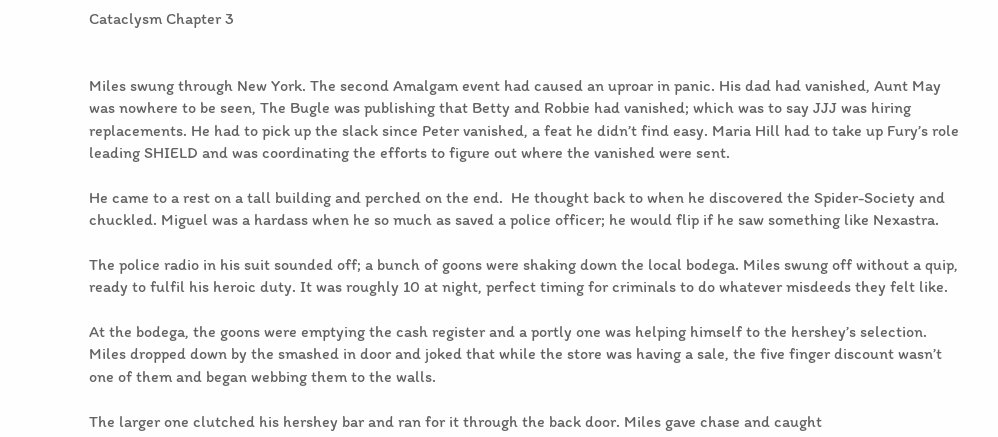Cataclysm Chapter 3


Miles swung through New York. The second Amalgam event had caused an uproar in panic. His dad had vanished, Aunt May was nowhere to be seen, The Bugle was publishing that Betty and Robbie had vanished; which was to say JJJ was hiring replacements. He had to pick up the slack since Peter vanished, a feat he didn’t find easy. Maria Hill had to take up Fury’s role leading SHIELD and was coordinating the efforts to figure out where the vanished were sent.

He came to a rest on a tall building and perched on the end.  He thought back to when he discovered the Spider-Society and chuckled. Miguel was a hardass when he so much as saved a police officer; he would flip if he saw something like Nexastra.

The police radio in his suit sounded off; a bunch of goons were shaking down the local bodega. Miles swung off without a quip, ready to fulfil his heroic duty. It was roughly 10 at night, perfect timing for criminals to do whatever misdeeds they felt like.

At the bodega, the goons were emptying the cash register and a portly one was helping himself to the hershey’s selection. Miles dropped down by the smashed in door and joked that while the store was having a sale, the five finger discount wasn’t one of them and began webbing them to the walls.

The larger one clutched his hershey bar and ran for it through the back door. Miles gave chase and caught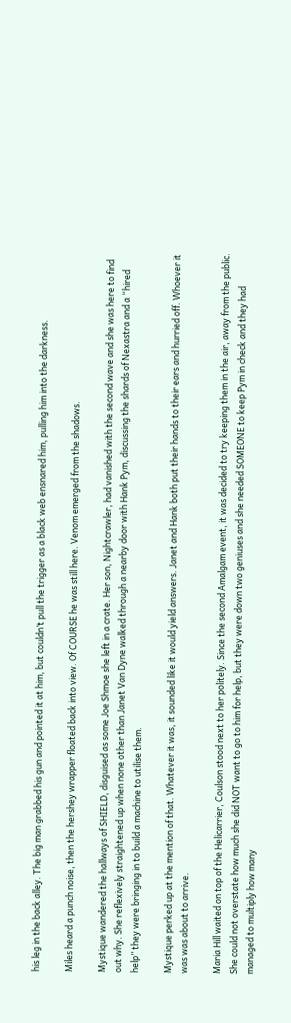his leg in the back alley. The big man grabbed his gun and pointed it at him, but couldn’t pull the trigger as a black web ensnared him, pulling him into the darkness.

Miles heard a punch noise, then the hershey wrapper floated back into view. Of COURSE he was still here. Venom emerged from the shadows.

Mystique wandered the hallways of SHIELD, disguised as some Joe Shmoe she left in a crate. Her son, Nightcrawler, had vanished with the second wave and she was here to find out why. She reflexively straightened up when none other than Janet Van Dyne walked through a nearby door with Hank Pym, discussing the shards of Nexastra and a “hired help” they were bringing in to build a machine to utilise them.

Mystique perked up at the mention of that. Whatever it was, it sounded like it would yield answers. Janet and Hank both put their hands to their ears and hurried off. Whoever it was was about to arrive.

Maria Hill waited on top of the Helicarrier, Coulson stood next to her politely. Since the second Amalgam event, it was decided to try keeping them in the air, away from the public. She could not overstate how much she did NOT want to go to him for help, but they were down two geniuses and she needed SOMEONE to keep Pym in check and they had managed to multiply how many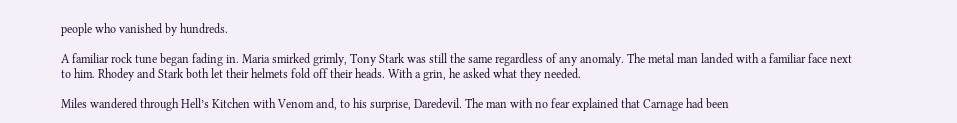people who vanished by hundreds.

A familiar rock tune began fading in. Maria smirked grimly, Tony Stark was still the same regardless of any anomaly. The metal man landed with a familiar face next to him. Rhodey and Stark both let their helmets fold off their heads. With a grin, he asked what they needed.

Miles wandered through Hell’s Kitchen with Venom and, to his surprise, Daredevil. The man with no fear explained that Carnage had been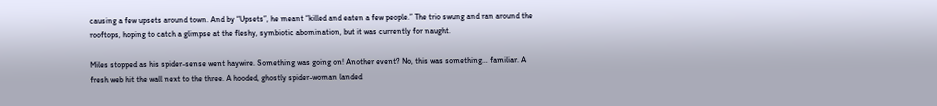causing a few upsets around town. And by “Upsets”, he meant “killed and eaten a few people.” The trio swung and ran around the rooftops, hoping to catch a glimpse at the fleshy, symbiotic abomination, but it was currently for naught.

Miles stopped as his spider-sense went haywire. Something was going on! Another event? No, this was something… familiar. A fresh web hit the wall next to the three. A hooded, ghostly spider-woman landed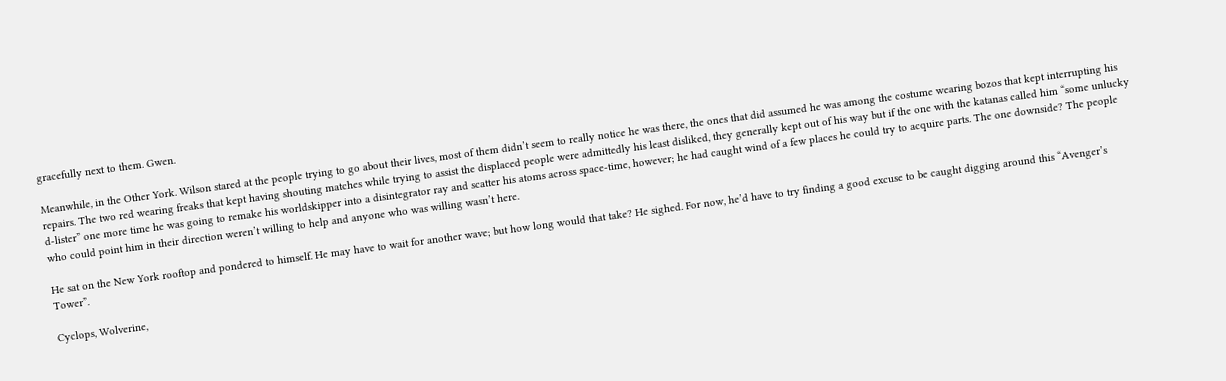gracefully next to them. Gwen.

Meanwhile, in the Other York. Wilson stared at the people trying to go about their lives, most of them didn’t seem to really notice he was there, the ones that did assumed he was among the costume wearing bozos that kept interrupting his repairs. The two red wearing freaks that kept having shouting matches while trying to assist the displaced people were admittedly his least disliked, they generally kept out of his way but if the one with the katanas called him “some unlucky d-lister” one more time he was going to remake his worldskipper into a disintegrator ray and scatter his atoms across space-time, however; he had caught wind of a few places he could try to acquire parts. The one downside? The people who could point him in their direction weren’t willing to help and anyone who was willing wasn’t here.

He sat on the New York rooftop and pondered to himself. He may have to wait for another wave; but how long would that take? He sighed. For now, he’d have to try finding a good excuse to be caught digging around this “Avenger’s Tower”.

Cyclops, Wolverine,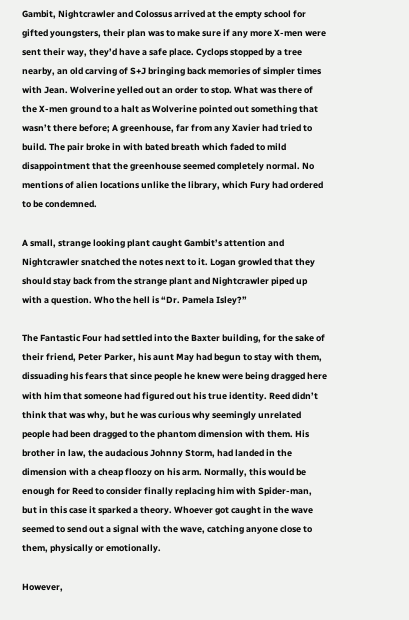Gambit, Nightcrawler and Colossus arrived at the empty school for gifted youngsters, their plan was to make sure if any more X-men were sent their way, they’d have a safe place. Cyclops stopped by a tree nearby, an old carving of S+J bringing back memories of simpler times with Jean. Wolverine yelled out an order to stop. What was there of the X-men ground to a halt as Wolverine pointed out something that wasn’t there before; A greenhouse, far from any Xavier had tried to build. The pair broke in with bated breath which faded to mild disappointment that the greenhouse seemed completely normal. No mentions of alien locations unlike the library, which Fury had ordered to be condemned.

A small, strange looking plant caught Gambit’s attention and Nightcrawler snatched the notes next to it. Logan growled that they should stay back from the strange plant and Nightcrawler piped up with a question. Who the hell is “Dr. Pamela Isley?”

The Fantastic Four had settled into the Baxter building, for the sake of their friend, Peter Parker, his aunt May had begun to stay with them, dissuading his fears that since people he knew were being dragged here with him that someone had figured out his true identity. Reed didn’t think that was why, but he was curious why seemingly unrelated people had been dragged to the phantom dimension with them. His brother in law, the audacious Johnny Storm, had landed in the dimension with a cheap floozy on his arm. Normally, this would be enough for Reed to consider finally replacing him with Spider-man, but in this case it sparked a theory. Whoever got caught in the wave seemed to send out a signal with the wave, catching anyone close to them, physically or emotionally.

However,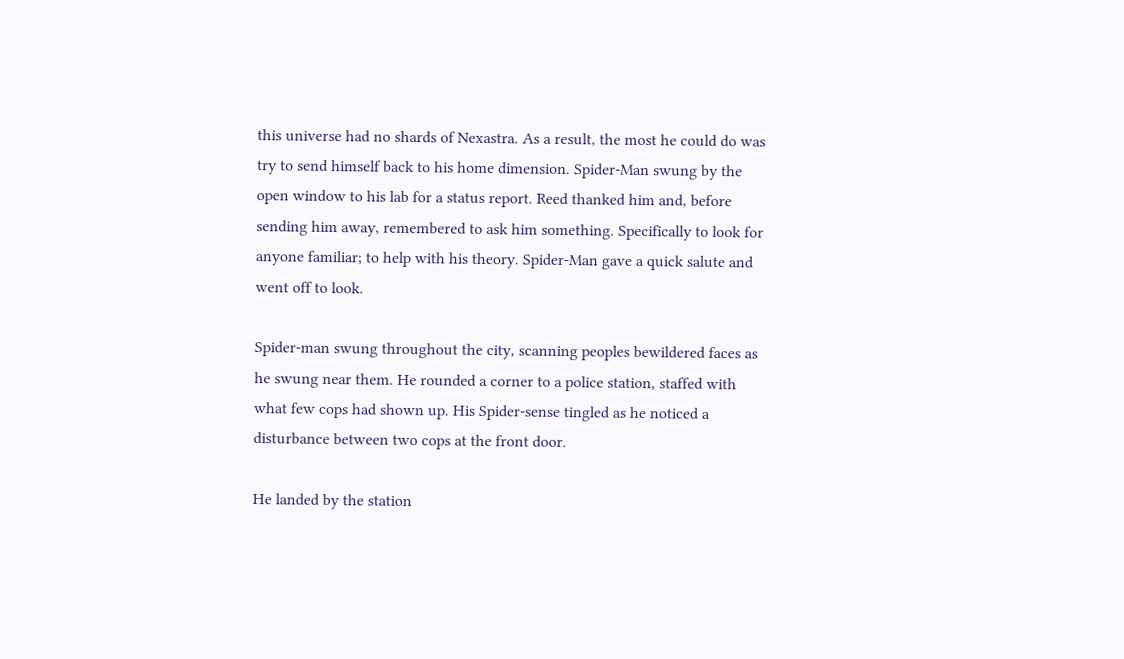this universe had no shards of Nexastra. As a result, the most he could do was try to send himself back to his home dimension. Spider-Man swung by the open window to his lab for a status report. Reed thanked him and, before sending him away, remembered to ask him something. Specifically to look for anyone familiar; to help with his theory. Spider-Man gave a quick salute and went off to look.

Spider-man swung throughout the city, scanning peoples bewildered faces as he swung near them. He rounded a corner to a police station, staffed with what few cops had shown up. His Spider-sense tingled as he noticed a disturbance between two cops at the front door.

He landed by the station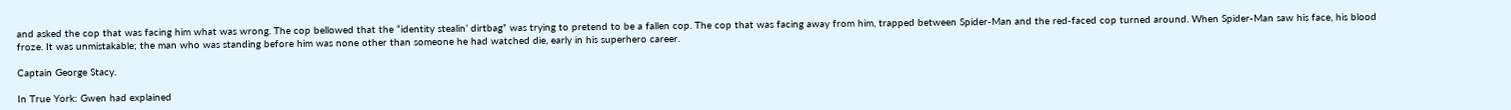and asked the cop that was facing him what was wrong. The cop bellowed that the “identity stealin’ dirtbag” was trying to pretend to be a fallen cop. The cop that was facing away from him, trapped between Spider-Man and the red-faced cop turned around. When Spider-Man saw his face, his blood froze. It was unmistakable; the man who was standing before him was none other than someone he had watched die, early in his superhero career.

Captain George Stacy.

In True York: Gwen had explained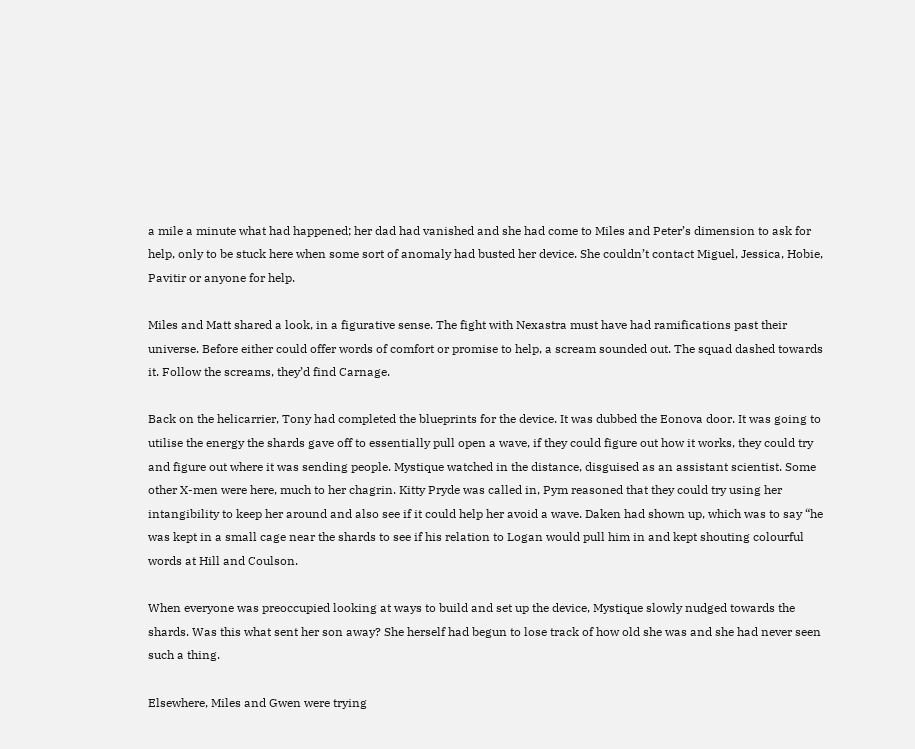a mile a minute what had happened; her dad had vanished and she had come to Miles and Peter’s dimension to ask for help, only to be stuck here when some sort of anomaly had busted her device. She couldn’t contact Miguel, Jessica, Hobie, Pavitir or anyone for help.

Miles and Matt shared a look, in a figurative sense. The fight with Nexastra must have had ramifications past their universe. Before either could offer words of comfort or promise to help, a scream sounded out. The squad dashed towards it. Follow the screams, they’d find Carnage.

Back on the helicarrier, Tony had completed the blueprints for the device. It was dubbed the Eonova door. It was going to utilise the energy the shards gave off to essentially pull open a wave, if they could figure out how it works, they could try and figure out where it was sending people. Mystique watched in the distance, disguised as an assistant scientist. Some other X-men were here, much to her chagrin. Kitty Pryde was called in, Pym reasoned that they could try using her intangibility to keep her around and also see if it could help her avoid a wave. Daken had shown up, which was to say “he was kept in a small cage near the shards to see if his relation to Logan would pull him in and kept shouting colourful words at Hill and Coulson.

When everyone was preoccupied looking at ways to build and set up the device, Mystique slowly nudged towards the shards. Was this what sent her son away? She herself had begun to lose track of how old she was and she had never seen such a thing.

Elsewhere, Miles and Gwen were trying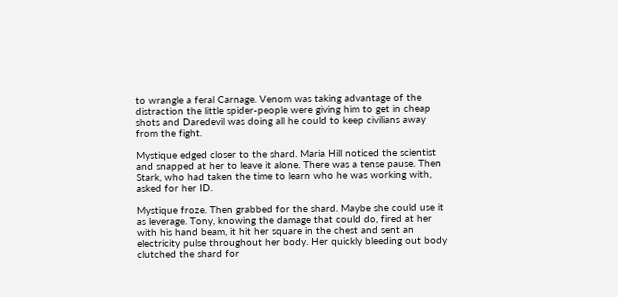to wrangle a feral Carnage. Venom was taking advantage of the distraction the little spider-people were giving him to get in cheap shots and Daredevil was doing all he could to keep civilians away from the fight.

Mystique edged closer to the shard. Maria Hill noticed the scientist and snapped at her to leave it alone. There was a tense pause. Then Stark, who had taken the time to learn who he was working with, asked for her ID.

Mystique froze. Then grabbed for the shard. Maybe she could use it as leverage. Tony, knowing the damage that could do, fired at her with his hand beam, it hit her square in the chest and sent an electricity pulse throughout her body. Her quickly bleeding out body clutched the shard for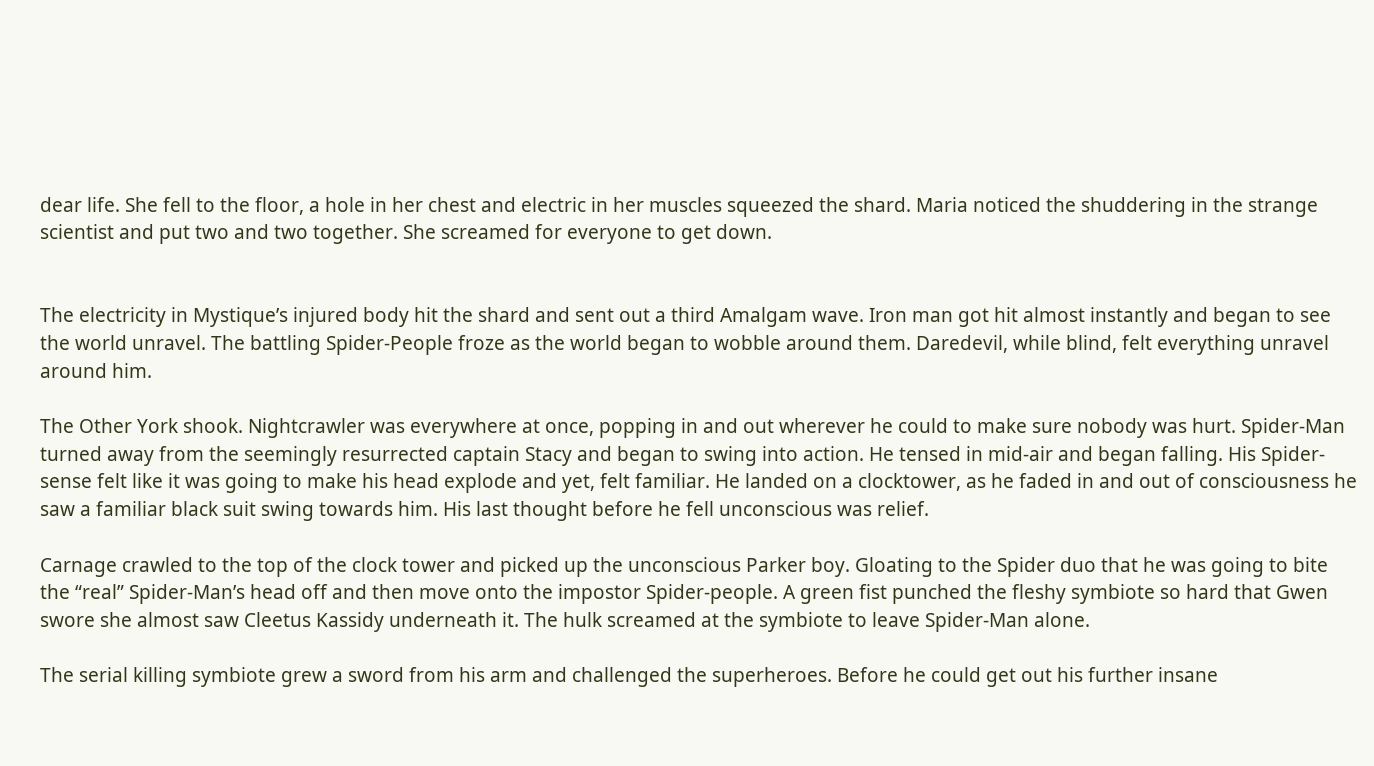dear life. She fell to the floor, a hole in her chest and electric in her muscles squeezed the shard. Maria noticed the shuddering in the strange scientist and put two and two together. She screamed for everyone to get down.


The electricity in Mystique’s injured body hit the shard and sent out a third Amalgam wave. Iron man got hit almost instantly and began to see the world unravel. The battling Spider-People froze as the world began to wobble around them. Daredevil, while blind, felt everything unravel around him.

The Other York shook. Nightcrawler was everywhere at once, popping in and out wherever he could to make sure nobody was hurt. Spider-Man turned away from the seemingly resurrected captain Stacy and began to swing into action. He tensed in mid-air and began falling. His Spider-sense felt like it was going to make his head explode and yet, felt familiar. He landed on a clocktower, as he faded in and out of consciousness he saw a familiar black suit swing towards him. His last thought before he fell unconscious was relief.

Carnage crawled to the top of the clock tower and picked up the unconscious Parker boy. Gloating to the Spider duo that he was going to bite the “real” Spider-Man’s head off and then move onto the impostor Spider-people. A green fist punched the fleshy symbiote so hard that Gwen swore she almost saw Cleetus Kassidy underneath it. The hulk screamed at the symbiote to leave Spider-Man alone.

The serial killing symbiote grew a sword from his arm and challenged the superheroes. Before he could get out his further insane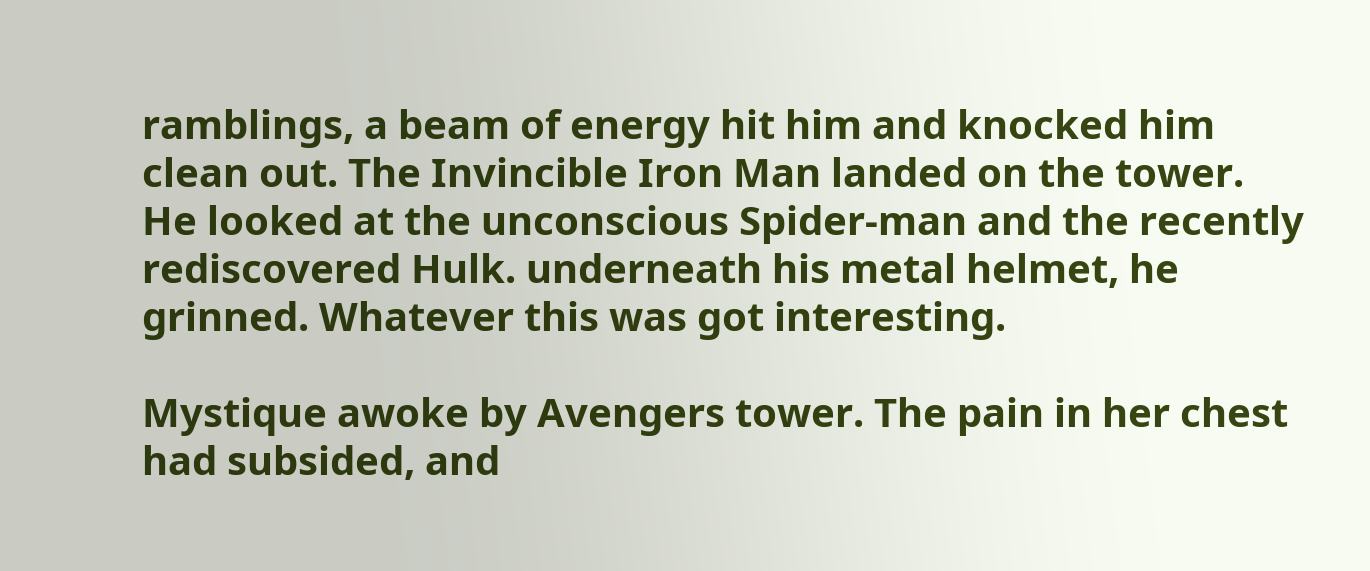ramblings, a beam of energy hit him and knocked him clean out. The Invincible Iron Man landed on the tower. He looked at the unconscious Spider-man and the recently rediscovered Hulk. underneath his metal helmet, he grinned. Whatever this was got interesting.

Mystique awoke by Avengers tower. The pain in her chest had subsided, and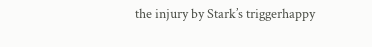the injury by Stark’s triggerhappy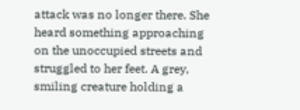attack was no longer there. She heard something approaching on the unoccupied streets and struggled to her feet. A grey, smiling creature holding a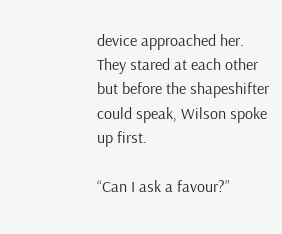device approached her. They stared at each other but before the shapeshifter could speak, Wilson spoke up first.

“Can I ask a favour?”